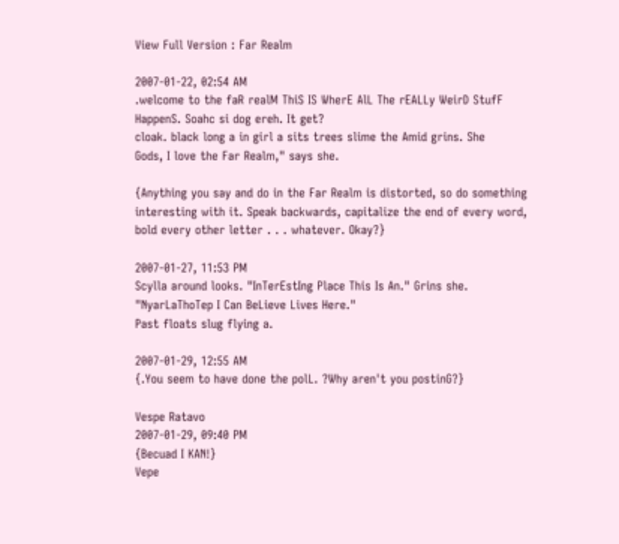View Full Version : Far Realm

2007-01-22, 02:54 AM
.welcome to the faR realM ThiS IS WherE AlL The rEALLy WeirD StufF HappenS. Soahc si dog ereh. It get?
cloak. black long a in girl a sits trees slime the Amid grins. She
Gods, I love the Far Realm," says she.

{Anything you say and do in the Far Realm is distorted, so do something interesting with it. Speak backwards, capitalize the end of every word, bold every other letter . . . whatever. Okay?}

2007-01-27, 11:53 PM
Scylla around looks. "InTerEstIng Place This Is An." Grins she. "NyarLaThoTep I Can BeLieve Lives Here."
Past floats slug flying a.

2007-01-29, 12:55 AM
{.You seem to have done the polL. ?Why aren't you postinG?}

Vespe Ratavo
2007-01-29, 09:40 PM
{Becuad I KAN!}
Vepe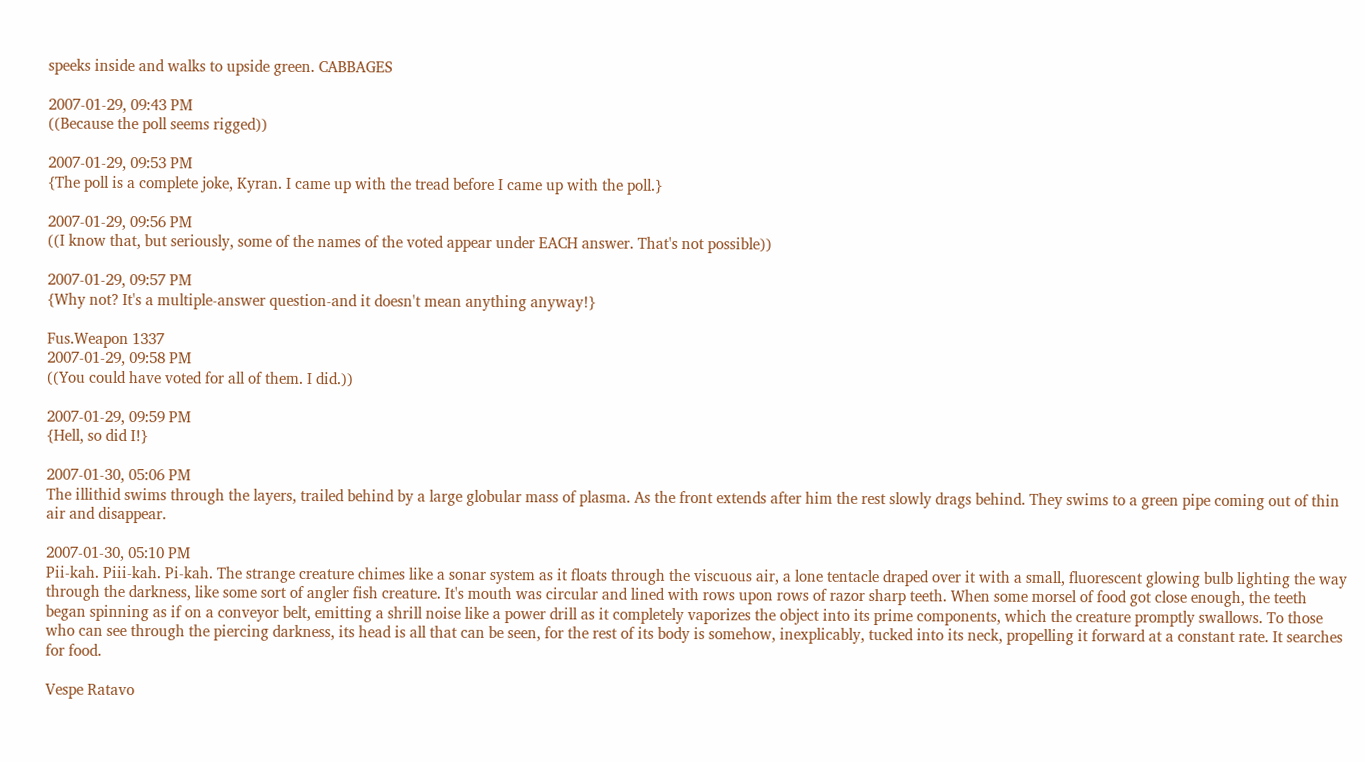speeks inside and walks to upside green. CABBAGES

2007-01-29, 09:43 PM
((Because the poll seems rigged))

2007-01-29, 09:53 PM
{The poll is a complete joke, Kyran. I came up with the tread before I came up with the poll.}

2007-01-29, 09:56 PM
((I know that, but seriously, some of the names of the voted appear under EACH answer. That's not possible))

2007-01-29, 09:57 PM
{Why not? It's a multiple-answer question-and it doesn't mean anything anyway!}

Fus.Weapon 1337
2007-01-29, 09:58 PM
((You could have voted for all of them. I did.))

2007-01-29, 09:59 PM
{Hell, so did I!}

2007-01-30, 05:06 PM
The illithid swims through the layers, trailed behind by a large globular mass of plasma. As the front extends after him the rest slowly drags behind. They swims to a green pipe coming out of thin air and disappear.

2007-01-30, 05:10 PM
Pii-kah. Piii-kah. Pi-kah. The strange creature chimes like a sonar system as it floats through the viscuous air, a lone tentacle draped over it with a small, fluorescent glowing bulb lighting the way through the darkness, like some sort of angler fish creature. It's mouth was circular and lined with rows upon rows of razor sharp teeth. When some morsel of food got close enough, the teeth began spinning as if on a conveyor belt, emitting a shrill noise like a power drill as it completely vaporizes the object into its prime components, which the creature promptly swallows. To those who can see through the piercing darkness, its head is all that can be seen, for the rest of its body is somehow, inexplicably, tucked into its neck, propelling it forward at a constant rate. It searches for food.

Vespe Ratavo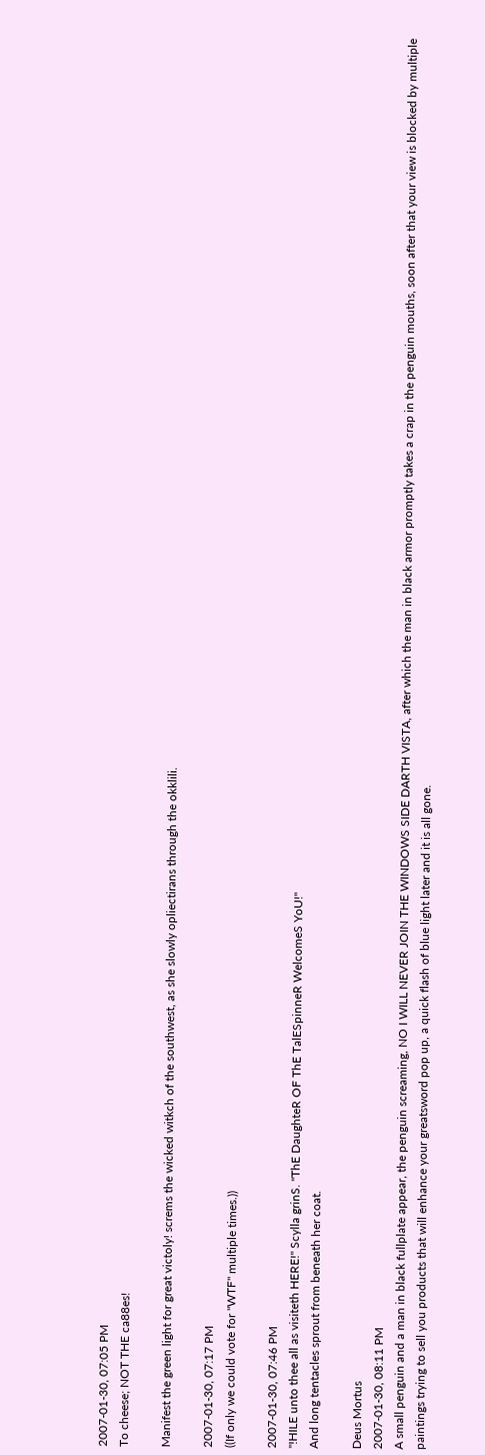2007-01-30, 07:05 PM
To cheese; NOT THE ca88es!

Manifest the green light for great victoly! screms the wicked witkch of the southwest, as she slowly opliectirans through the okklili.

2007-01-30, 07:17 PM
((If only we could vote for "WTF" multiple times.))

2007-01-30, 07:46 PM
"!HILE unto thee all as visiteth HERE!" Scylla grinS. "ThE DaughteR OF ThE TalESpinneR WelcomeS YoU!"
And long tentacles sprout from beneath her coat.

Deus Mortus
2007-01-30, 08:11 PM
A small penguin and a man in black fullplate appear, the penguin screaming, NO I WILL NEVER JOIN THE WINDOWS SIDE DARTH VISTA, after which the man in black armor promptly takes a crap in the penguin mouths, soon after that your view is blocked by multiple paintings trying to sell you products that will enhance your greatsword pop up, a quick flash of blue light later and it is all gone.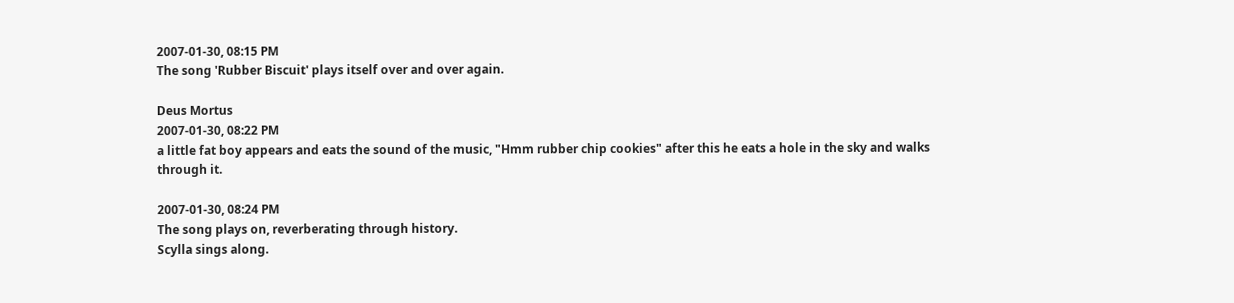2007-01-30, 08:15 PM
The song 'Rubber Biscuit' plays itself over and over again.

Deus Mortus
2007-01-30, 08:22 PM
a little fat boy appears and eats the sound of the music, "Hmm rubber chip cookies" after this he eats a hole in the sky and walks through it.

2007-01-30, 08:24 PM
The song plays on, reverberating through history.
Scylla sings along.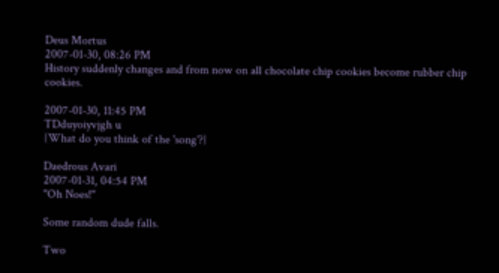Deus Mortus
2007-01-30, 08:26 PM
History suddenly changes and from now on all chocolate chip cookies become rubber chip cookies.

2007-01-30, 11:45 PM
TDduyoiyvjgh u
{What do you think of the 'song'?}

Daedrous Avari
2007-01-31, 04:54 PM
"Oh Noes!"

Some random dude falls.

Two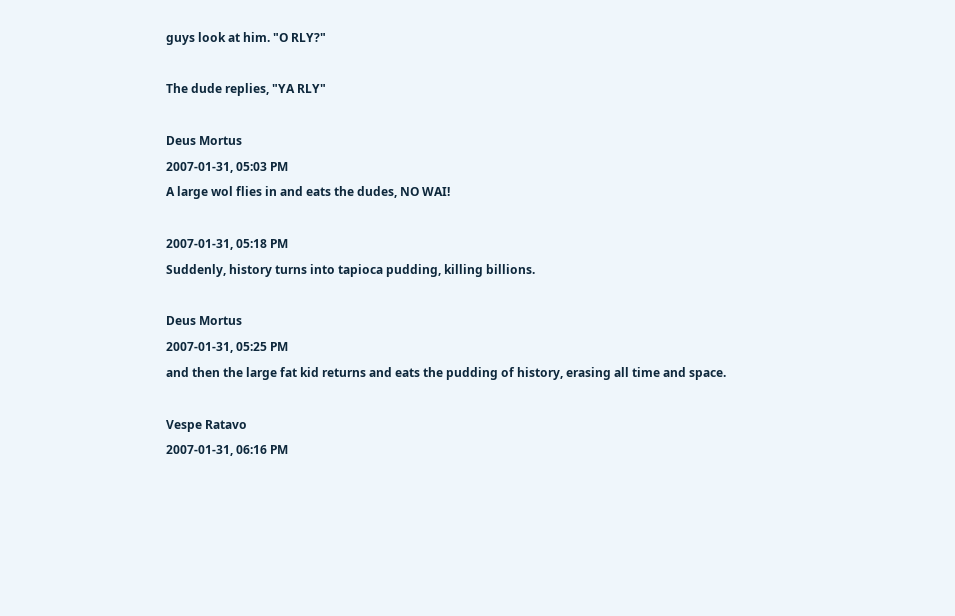guys look at him. "O RLY?"

The dude replies, "YA RLY"

Deus Mortus
2007-01-31, 05:03 PM
A large wol flies in and eats the dudes, NO WAI!

2007-01-31, 05:18 PM
Suddenly, history turns into tapioca pudding, killing billions.

Deus Mortus
2007-01-31, 05:25 PM
and then the large fat kid returns and eats the pudding of history, erasing all time and space.

Vespe Ratavo
2007-01-31, 06:16 PM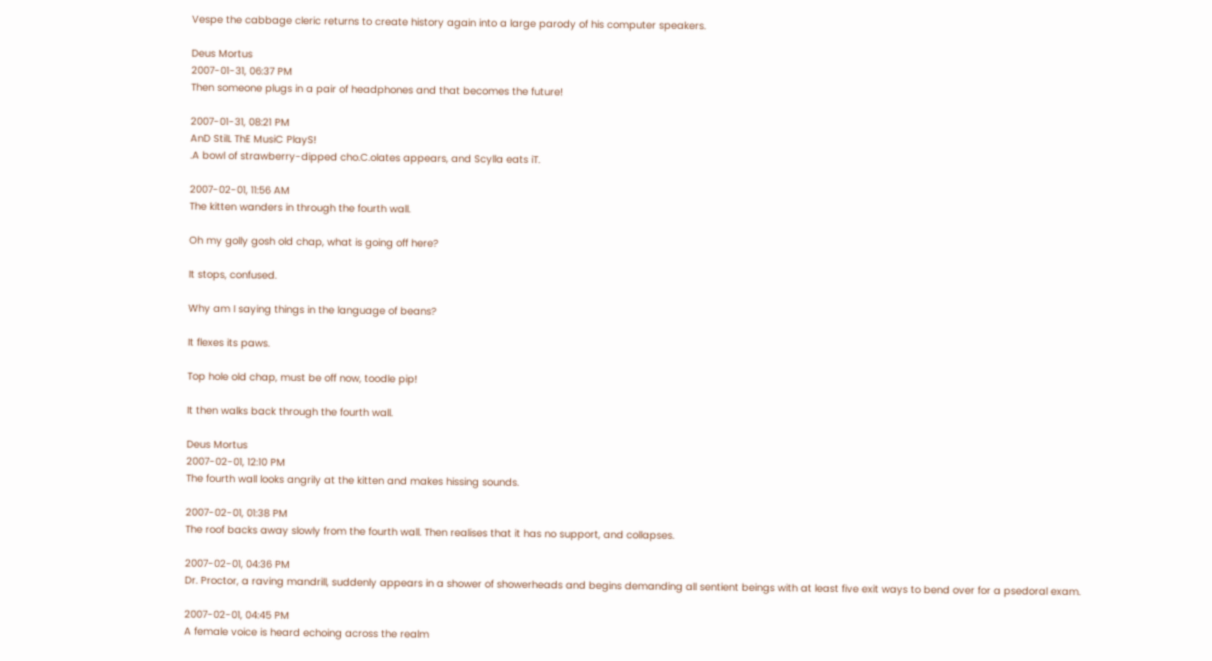Vespe the cabbage cleric returns to create history again into a large parody of his computer speakers.

Deus Mortus
2007-01-31, 06:37 PM
Then someone plugs in a pair of headphones and that becomes the future!

2007-01-31, 08:21 PM
AnD StilL ThE MusiC PlayS!
.A bowl of strawberry-dipped cho.C.olates appears, and Scylla eats iT.

2007-02-01, 11:56 AM
The kitten wanders in through the fourth wall.

Oh my golly gosh old chap, what is going off here?

It stops, confused.

Why am I saying things in the language of beans?

It flexes its paws.

Top hole old chap, must be off now, toodle pip!

It then walks back through the fourth wall.

Deus Mortus
2007-02-01, 12:10 PM
The fourth wall looks angrily at the kitten and makes hissing sounds.

2007-02-01, 01:38 PM
The roof backs away slowly from the fourth wall. Then realises that it has no support, and collapses.

2007-02-01, 04:36 PM
Dr. Proctor, a raving mandrill, suddenly appears in a shower of showerheads and begins demanding all sentient beings with at least five exit ways to bend over for a psedoral exam.

2007-02-01, 04:45 PM
A female voice is heard echoing across the realm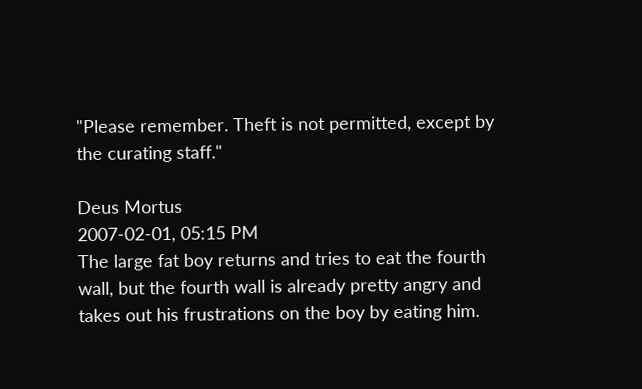"Please remember. Theft is not permitted, except by the curating staff."

Deus Mortus
2007-02-01, 05:15 PM
The large fat boy returns and tries to eat the fourth wall, but the fourth wall is already pretty angry and takes out his frustrations on the boy by eating him.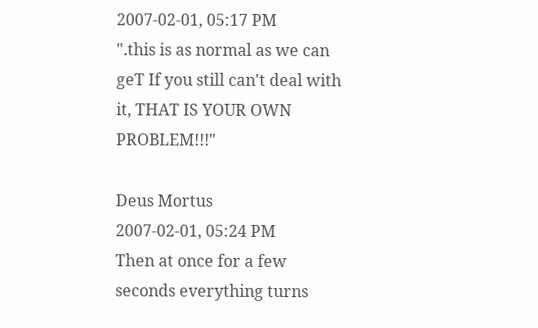2007-02-01, 05:17 PM
".this is as normal as we can geT If you still can't deal with it, THAT IS YOUR OWN PROBLEM!!!"

Deus Mortus
2007-02-01, 05:24 PM
Then at once for a few seconds everything turns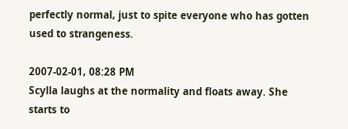perfectly normal, just to spite everyone who has gotten used to strangeness.

2007-02-01, 08:28 PM
Scylla laughs at the normality and floats away. She starts to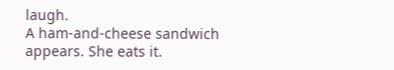laugh.
A ham-and-cheese sandwich appears. She eats it.